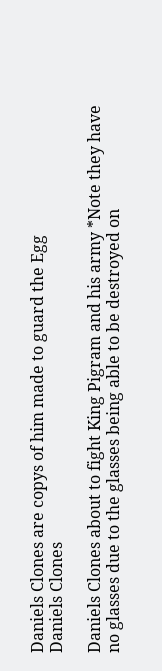Daniels Clones are copys of him made to guard the Egg
Daniels Clones

Daniels Clones about to fight King Pigram and his army *Note they have no glasses due to the glasses being able to be destroyed on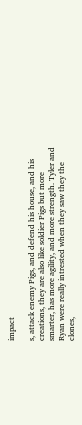impact

s, attack enemy Pigs, and defend his house, and his creations, they are also like soldier Pigs but more smarter, has more agility, and more strength. Tyler and Ryan were really intrested when they saw they the clones,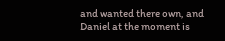and wanted there own, and Daniel at the moment is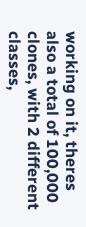working on it, theres also a total of 100,000 clones, with 2 different classes,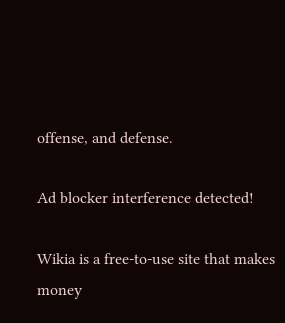offense, and defense.

Ad blocker interference detected!

Wikia is a free-to-use site that makes money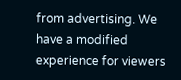from advertising. We have a modified experience for viewers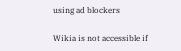using ad blockers

Wikia is not accessible if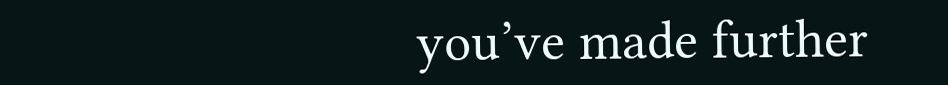you’ve made further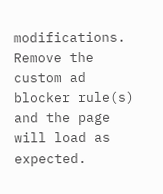modifications. Remove the custom ad blocker rule(s) and the page will load as expected.